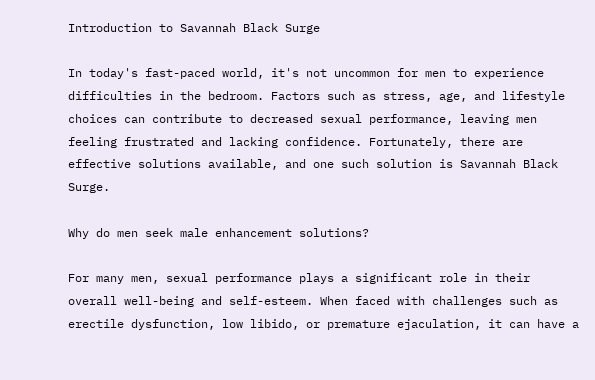Introduction to Savannah Black Surge

In today's fast-paced world, it's not uncommon for men to experience difficulties in the bedroom. Factors such as stress, age, and lifestyle choices can contribute to decreased sexual performance, leaving men feeling frustrated and lacking confidence. Fortunately, there are effective solutions available, and one such solution is Savannah Black Surge.

Why do men seek male enhancement solutions?

For many men, sexual performance plays a significant role in their overall well-being and self-esteem. When faced with challenges such as erectile dysfunction, low libido, or premature ejaculation, it can have a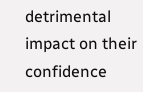detrimental impact on their confidence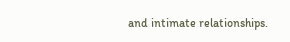and intimate relationships.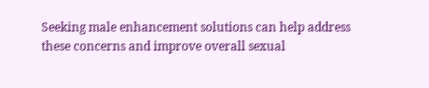Seeking male enhancement solutions can help address these concerns and improve overall sexual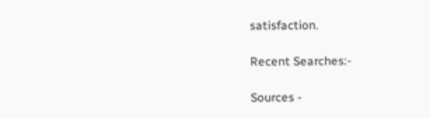satisfaction.

Recent Searches:-

Sources -